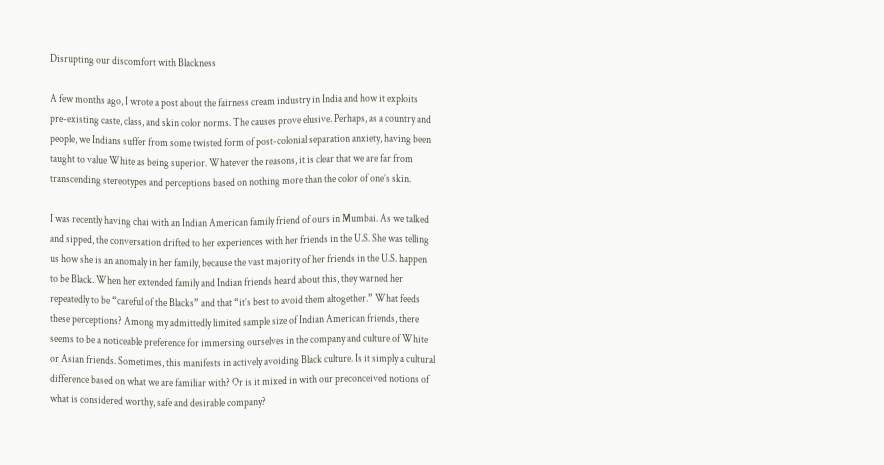Disrupting our discomfort with Blackness

A few months ago, I wrote a post about the fairness cream industry in India and how it exploits pre-existing caste, class, and skin color norms. The causes prove elusive. Perhaps, as a country and people, we Indians suffer from some twisted form of post-colonial separation anxiety, having been taught to value White as being superior. Whatever the reasons, it is clear that we are far from transcending stereotypes and perceptions based on nothing more than the color of one’s skin.

I was recently having chai with an Indian American family friend of ours in Mumbai. As we talked and sipped, the conversation drifted to her experiences with her friends in the U.S. She was telling us how she is an anomaly in her family, because the vast majority of her friends in the U.S. happen to be Black. When her extended family and Indian friends heard about this, they warned her repeatedly to be “careful of the Blacks” and that “it’s best to avoid them altogether.” What feeds these perceptions? Among my admittedly limited sample size of Indian American friends, there seems to be a noticeable preference for immersing ourselves in the company and culture of White or Asian friends. Sometimes, this manifests in actively avoiding Black culture. Is it simply a cultural difference based on what we are familiar with? Or is it mixed in with our preconceived notions of what is considered worthy, safe and desirable company?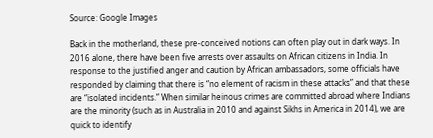Source: Google Images

Back in the motherland, these pre-conceived notions can often play out in dark ways. In 2016 alone, there have been five arrests over assaults on African citizens in India. In response to the justified anger and caution by African ambassadors, some officials have responded by claiming that there is “no element of racism in these attacks” and that these are “isolated incidents.” When similar heinous crimes are committed abroad where Indians are the minority (such as in Australia in 2010 and against Sikhs in America in 2014), we are quick to identify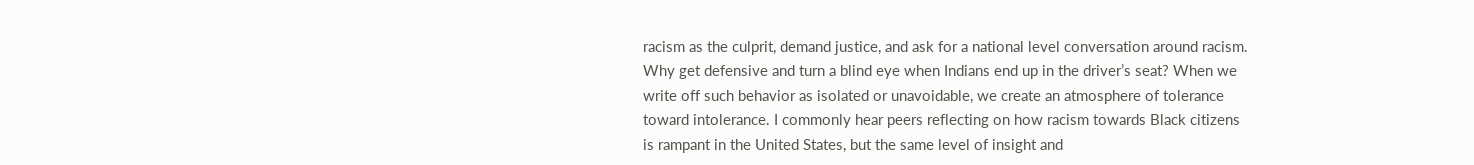racism as the culprit, demand justice, and ask for a national level conversation around racism. Why get defensive and turn a blind eye when Indians end up in the driver’s seat? When we write off such behavior as isolated or unavoidable, we create an atmosphere of tolerance toward intolerance. I commonly hear peers reflecting on how racism towards Black citizens is rampant in the United States, but the same level of insight and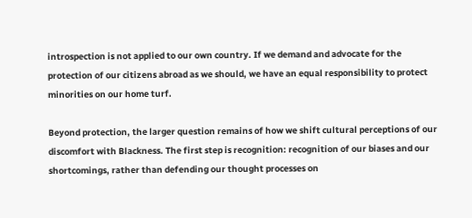introspection is not applied to our own country. If we demand and advocate for the protection of our citizens abroad as we should, we have an equal responsibility to protect minorities on our home turf.

Beyond protection, the larger question remains of how we shift cultural perceptions of our discomfort with Blackness. The first step is recognition: recognition of our biases and our shortcomings, rather than defending our thought processes on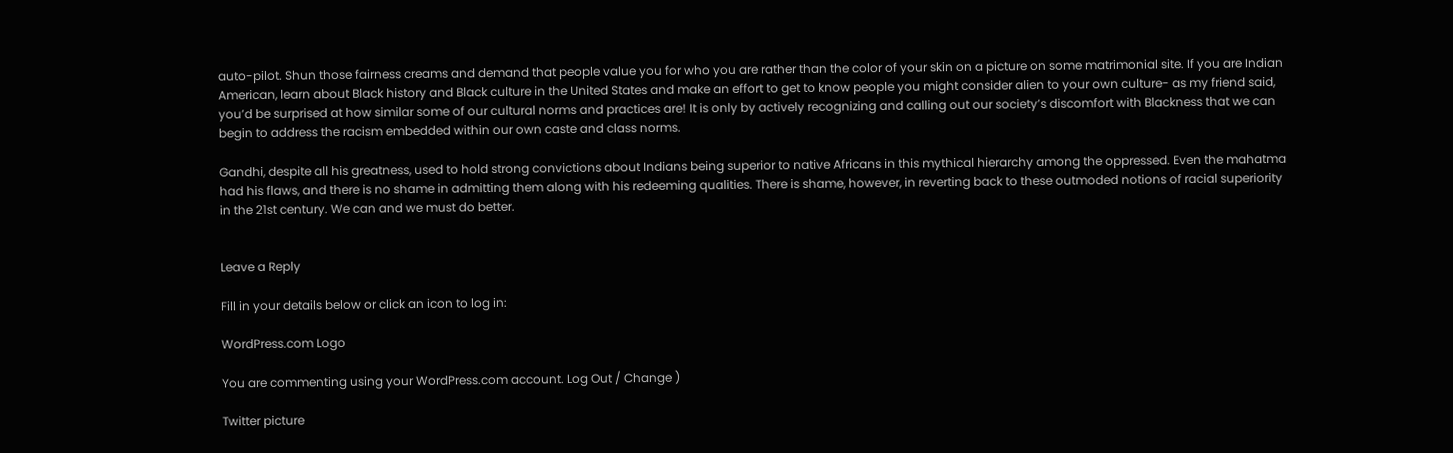auto-pilot. Shun those fairness creams and demand that people value you for who you are rather than the color of your skin on a picture on some matrimonial site. If you are Indian American, learn about Black history and Black culture in the United States and make an effort to get to know people you might consider alien to your own culture- as my friend said, you’d be surprised at how similar some of our cultural norms and practices are! It is only by actively recognizing and calling out our society’s discomfort with Blackness that we can begin to address the racism embedded within our own caste and class norms.

Gandhi, despite all his greatness, used to hold strong convictions about Indians being superior to native Africans in this mythical hierarchy among the oppressed. Even the mahatma had his flaws, and there is no shame in admitting them along with his redeeming qualities. There is shame, however, in reverting back to these outmoded notions of racial superiority in the 21st century. We can and we must do better.


Leave a Reply

Fill in your details below or click an icon to log in:

WordPress.com Logo

You are commenting using your WordPress.com account. Log Out / Change )

Twitter picture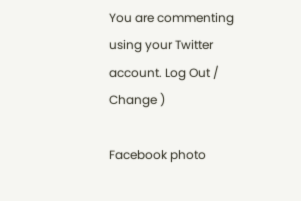You are commenting using your Twitter account. Log Out / Change )

Facebook photo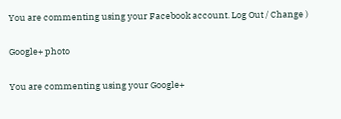You are commenting using your Facebook account. Log Out / Change )

Google+ photo

You are commenting using your Google+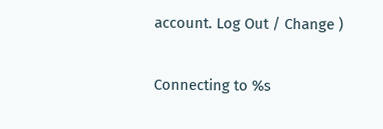account. Log Out / Change )

Connecting to %s